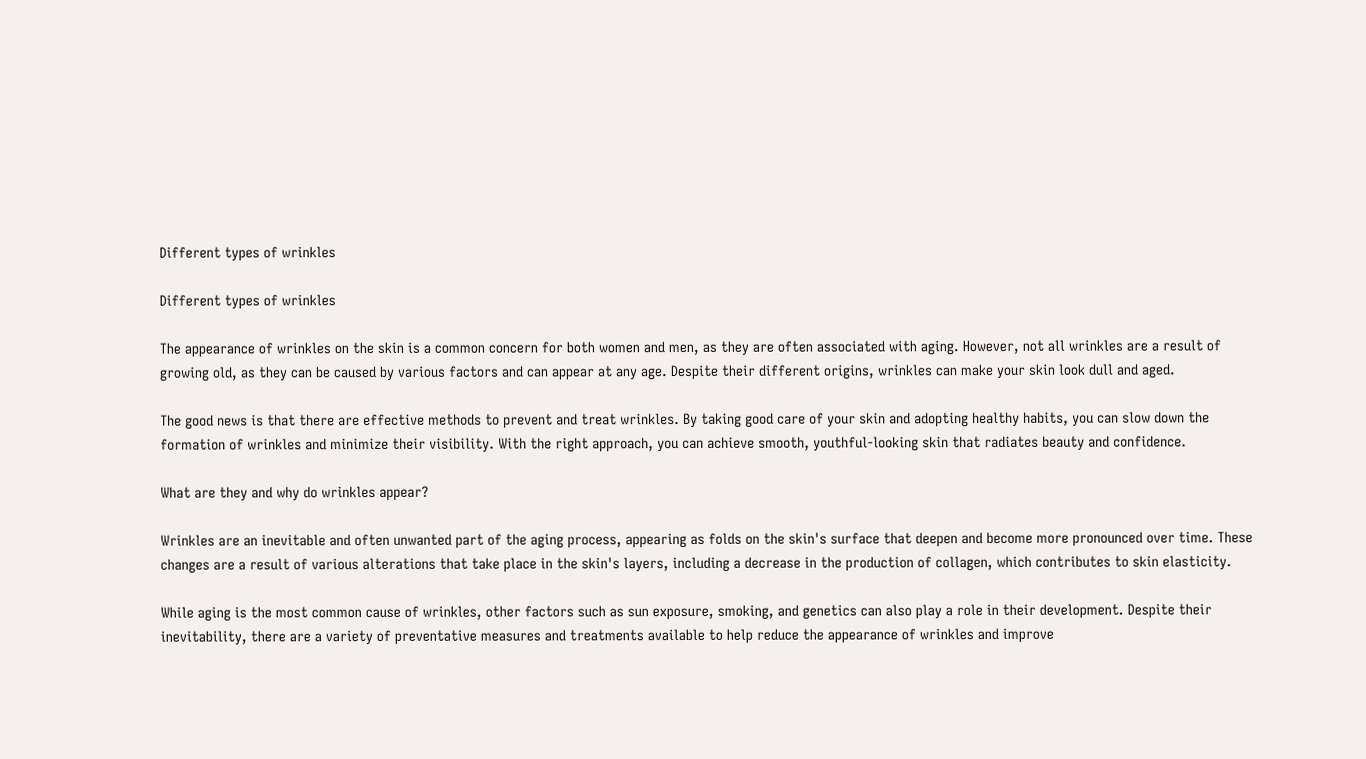Different types of wrinkles

Different types of wrinkles

The appearance of wrinkles on the skin is a common concern for both women and men, as they are often associated with aging. However, not all wrinkles are a result of growing old, as they can be caused by various factors and can appear at any age. Despite their different origins, wrinkles can make your skin look dull and aged.

The good news is that there are effective methods to prevent and treat wrinkles. By taking good care of your skin and adopting healthy habits, you can slow down the formation of wrinkles and minimize their visibility. With the right approach, you can achieve smooth, youthful-looking skin that radiates beauty and confidence.

What are they and why do wrinkles appear?

Wrinkles are an inevitable and often unwanted part of the aging process, appearing as folds on the skin's surface that deepen and become more pronounced over time. These changes are a result of various alterations that take place in the skin's layers, including a decrease in the production of collagen, which contributes to skin elasticity.

While aging is the most common cause of wrinkles, other factors such as sun exposure, smoking, and genetics can also play a role in their development. Despite their inevitability, there are a variety of preventative measures and treatments available to help reduce the appearance of wrinkles and improve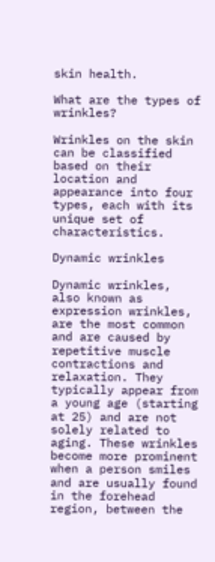skin health.

What are the types of wrinkles?

Wrinkles on the skin can be classified based on their location and appearance into four types, each with its unique set of characteristics.

Dynamic wrinkles

Dynamic wrinkles, also known as expression wrinkles, are the most common and are caused by repetitive muscle contractions and relaxation. They typically appear from a young age (starting at 25) and are not solely related to aging. These wrinkles become more prominent when a person smiles and are usually found in the forehead region, between the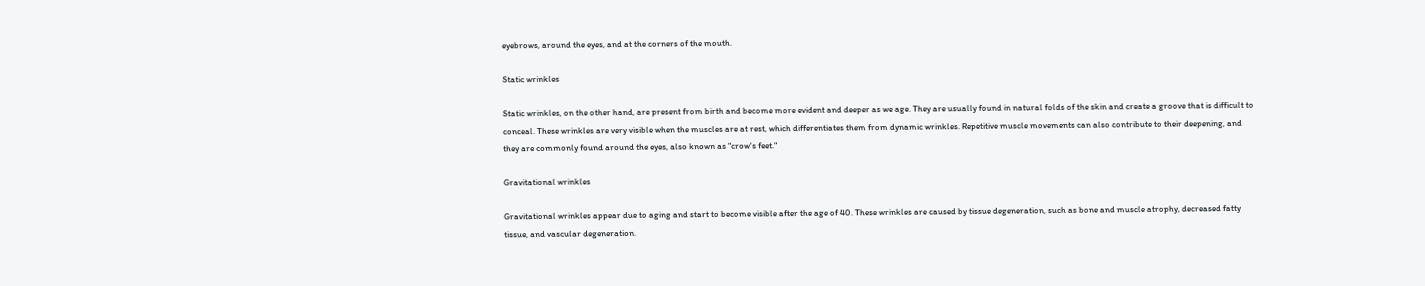eyebrows, around the eyes, and at the corners of the mouth.

Static wrinkles

Static wrinkles, on the other hand, are present from birth and become more evident and deeper as we age. They are usually found in natural folds of the skin and create a groove that is difficult to conceal. These wrinkles are very visible when the muscles are at rest, which differentiates them from dynamic wrinkles. Repetitive muscle movements can also contribute to their deepening, and they are commonly found around the eyes, also known as "crow's feet."

Gravitational wrinkles

Gravitational wrinkles appear due to aging and start to become visible after the age of 40. These wrinkles are caused by tissue degeneration, such as bone and muscle atrophy, decreased fatty tissue, and vascular degeneration.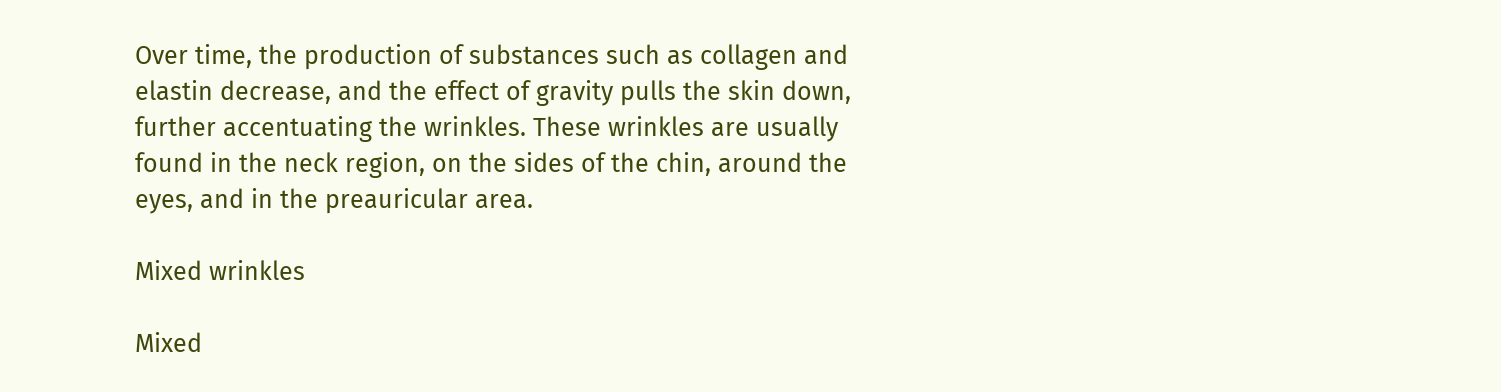Over time, the production of substances such as collagen and elastin decrease, and the effect of gravity pulls the skin down, further accentuating the wrinkles. These wrinkles are usually found in the neck region, on the sides of the chin, around the eyes, and in the preauricular area.

Mixed wrinkles

Mixed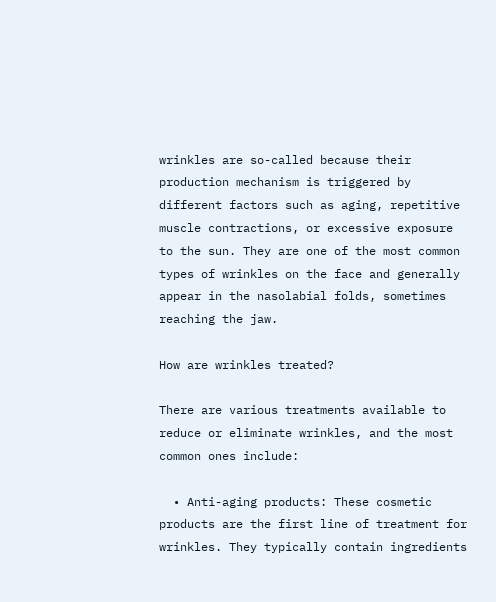wrinkles are so-called because their production mechanism is triggered by different factors such as aging, repetitive muscle contractions, or excessive exposure to the sun. They are one of the most common types of wrinkles on the face and generally appear in the nasolabial folds, sometimes reaching the jaw.

How are wrinkles treated?

There are various treatments available to reduce or eliminate wrinkles, and the most common ones include:

  • Anti-aging products: These cosmetic products are the first line of treatment for wrinkles. They typically contain ingredients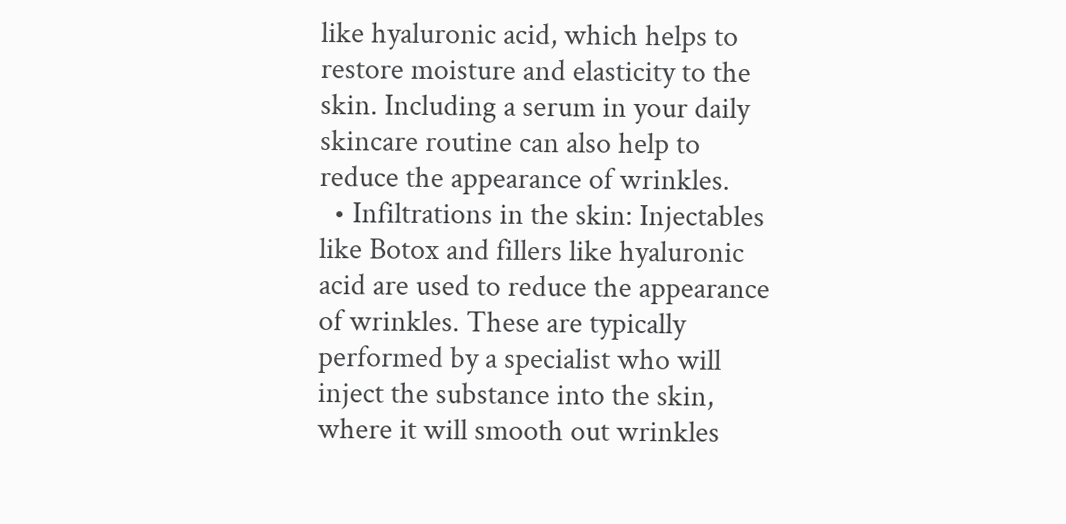like hyaluronic acid, which helps to restore moisture and elasticity to the skin. Including a serum in your daily skincare routine can also help to reduce the appearance of wrinkles.
  • Infiltrations in the skin: Injectables like Botox and fillers like hyaluronic acid are used to reduce the appearance of wrinkles. These are typically performed by a specialist who will inject the substance into the skin, where it will smooth out wrinkles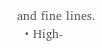and fine lines.
  • High-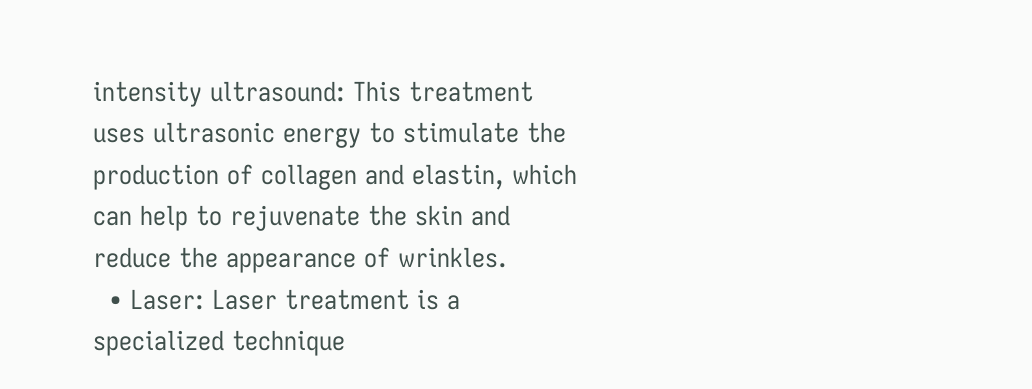intensity ultrasound: This treatment uses ultrasonic energy to stimulate the production of collagen and elastin, which can help to rejuvenate the skin and reduce the appearance of wrinkles.
  • Laser: Laser treatment is a specialized technique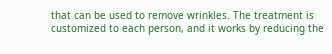that can be used to remove wrinkles. The treatment is customized to each person, and it works by reducing the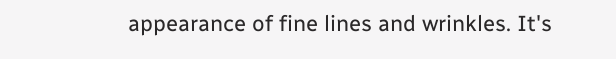appearance of fine lines and wrinkles. It's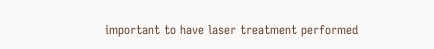important to have laser treatment performed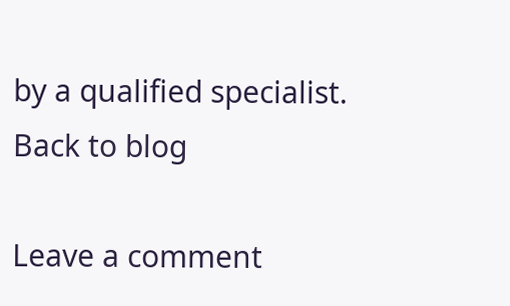by a qualified specialist.
Back to blog

Leave a comment